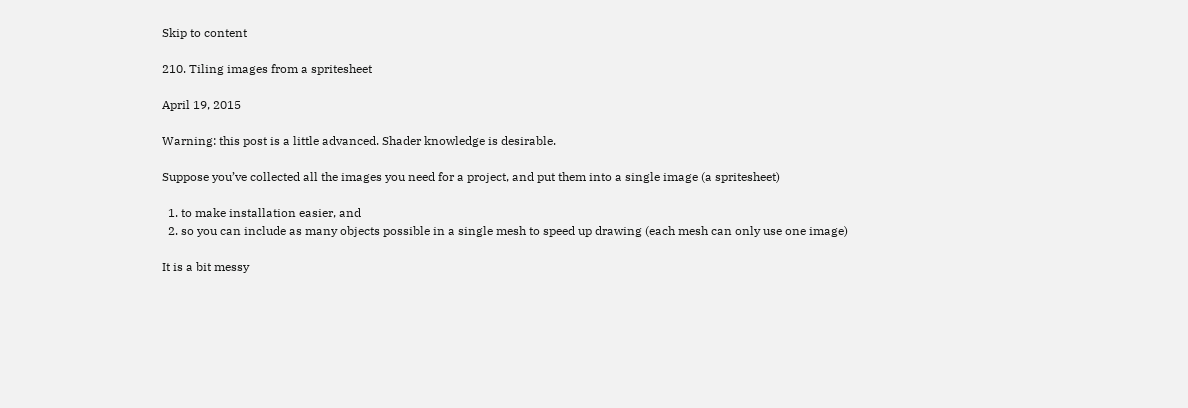Skip to content

210. Tiling images from a spritesheet

April 19, 2015

Warning: this post is a little advanced. Shader knowledge is desirable.

Suppose you’ve collected all the images you need for a project, and put them into a single image (a spritesheet)

  1. to make installation easier, and
  2. so you can include as many objects possible in a single mesh to speed up drawing (each mesh can only use one image)

It is a bit messy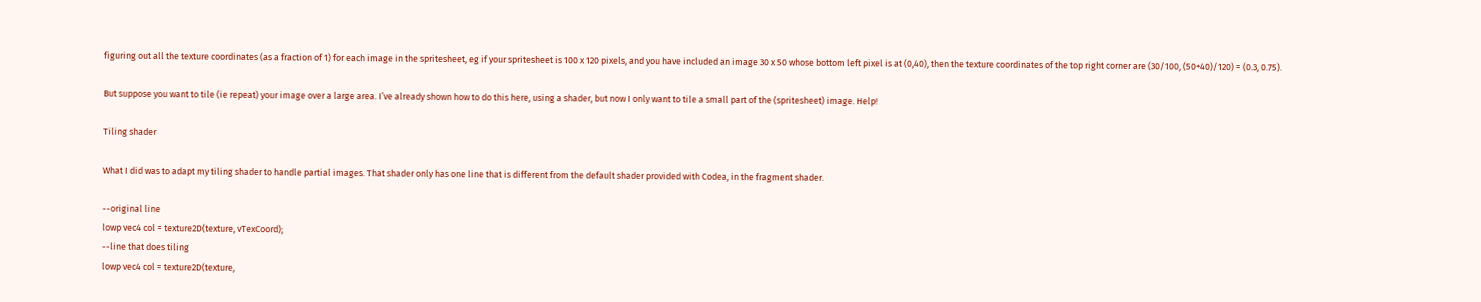figuring out all the texture coordinates (as a fraction of 1) for each image in the spritesheet, eg if your spritesheet is 100 x 120 pixels, and you have included an image 30 x 50 whose bottom left pixel is at (0,40), then the texture coordinates of the top right corner are (30/100, (50+40)/120) = (0.3, 0.75).

But suppose you want to tile (ie repeat) your image over a large area. I’ve already shown how to do this here, using a shader, but now I only want to tile a small part of the (spritesheet) image. Help!

Tiling shader

What I did was to adapt my tiling shader to handle partial images. That shader only has one line that is different from the default shader provided with Codea, in the fragment shader.

--original line
lowp vec4 col = texture2D(texture, vTexCoord);
--line that does tiling
lowp vec4 col = texture2D(texture,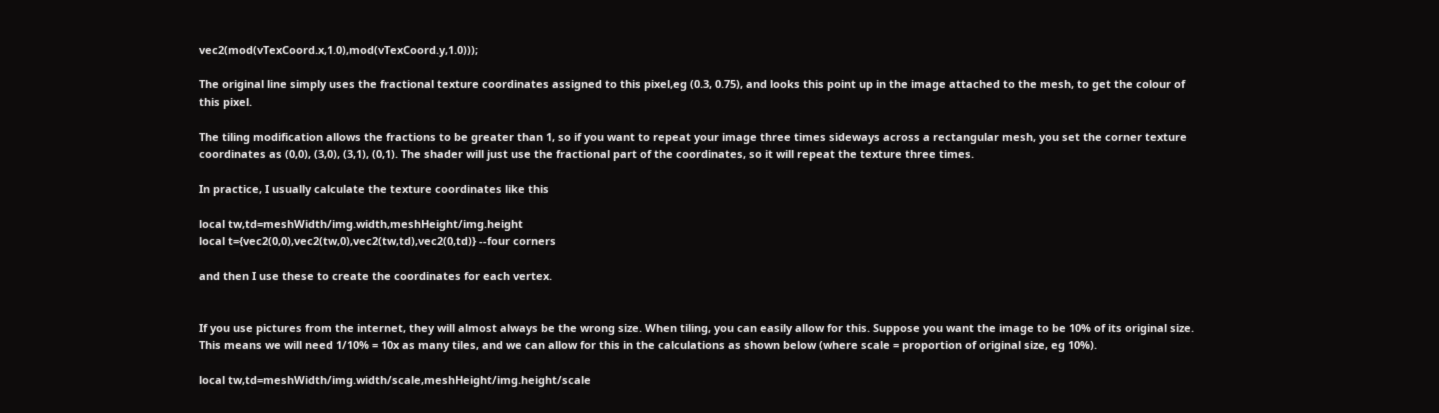vec2(mod(vTexCoord.x,1.0),mod(vTexCoord.y,1.0)));

The original line simply uses the fractional texture coordinates assigned to this pixel,eg (0.3, 0.75), and looks this point up in the image attached to the mesh, to get the colour of this pixel.

The tiling modification allows the fractions to be greater than 1, so if you want to repeat your image three times sideways across a rectangular mesh, you set the corner texture coordinates as (0,0), (3,0), (3,1), (0,1). The shader will just use the fractional part of the coordinates, so it will repeat the texture three times.

In practice, I usually calculate the texture coordinates like this

local tw,td=meshWidth/img.width,meshHeight/img.height
local t={vec2(0,0),vec2(tw,0),vec2(tw,td),vec2(0,td)} --four corners

and then I use these to create the coordinates for each vertex.


If you use pictures from the internet, they will almost always be the wrong size. When tiling, you can easily allow for this. Suppose you want the image to be 10% of its original size. This means we will need 1/10% = 10x as many tiles, and we can allow for this in the calculations as shown below (where scale = proportion of original size, eg 10%).

local tw,td=meshWidth/img.width/scale,meshHeight/img.height/scale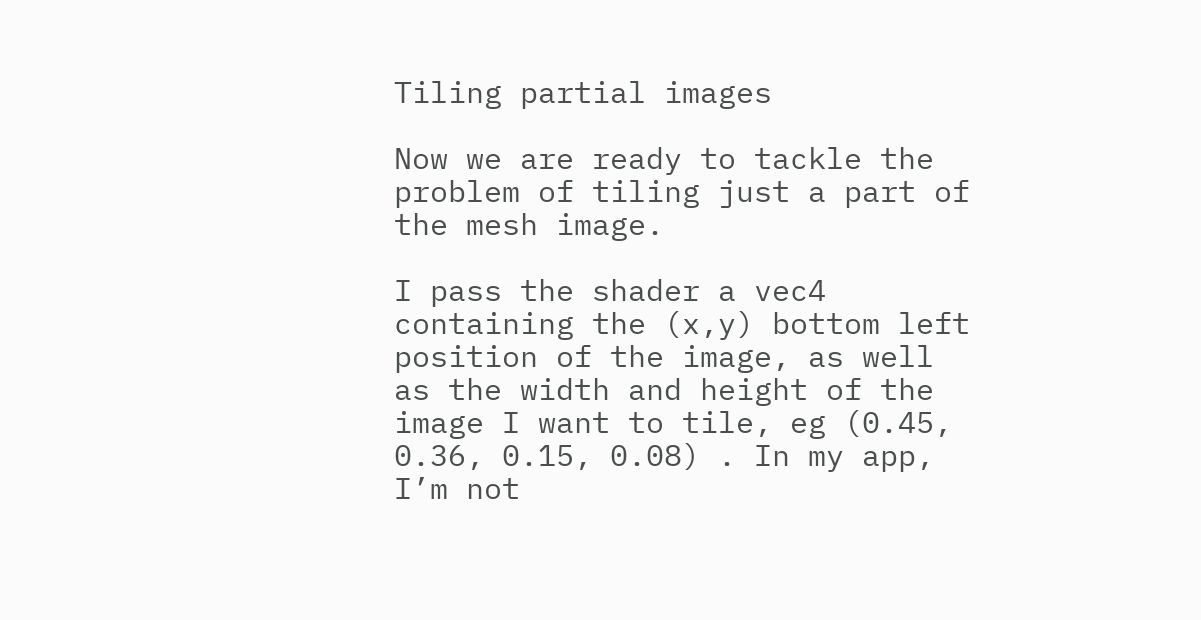Tiling partial images

Now we are ready to tackle the problem of tiling just a part of the mesh image.

I pass the shader a vec4 containing the (x,y) bottom left position of the image, as well as the width and height of the image I want to tile, eg (0.45, 0.36, 0.15, 0.08) . In my app, I’m not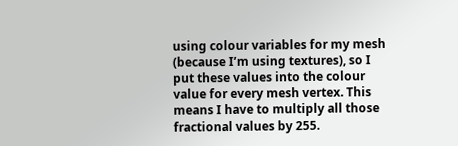using colour variables for my mesh (because I’m using textures), so I put these values into the colour value for every mesh vertex. This means I have to multiply all those fractional values by 255.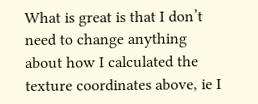What is great is that I don’t need to change anything about how I calculated the texture coordinates above, ie I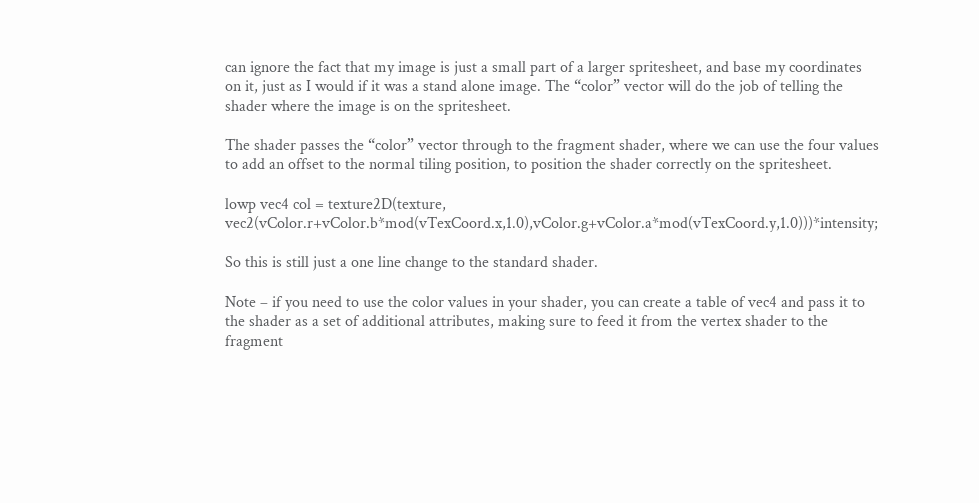can ignore the fact that my image is just a small part of a larger spritesheet, and base my coordinates on it, just as I would if it was a stand alone image. The “color” vector will do the job of telling the shader where the image is on the spritesheet.

The shader passes the “color” vector through to the fragment shader, where we can use the four values to add an offset to the normal tiling position, to position the shader correctly on the spritesheet.

lowp vec4 col = texture2D(texture, vec2(vColor.r+vColor.b*mod(vTexCoord.x,1.0),vColor.g+vColor.a*mod(vTexCoord.y,1.0)))*intensity;

So this is still just a one line change to the standard shader.

Note – if you need to use the color values in your shader, you can create a table of vec4 and pass it to the shader as a set of additional attributes, making sure to feed it from the vertex shader to the fragment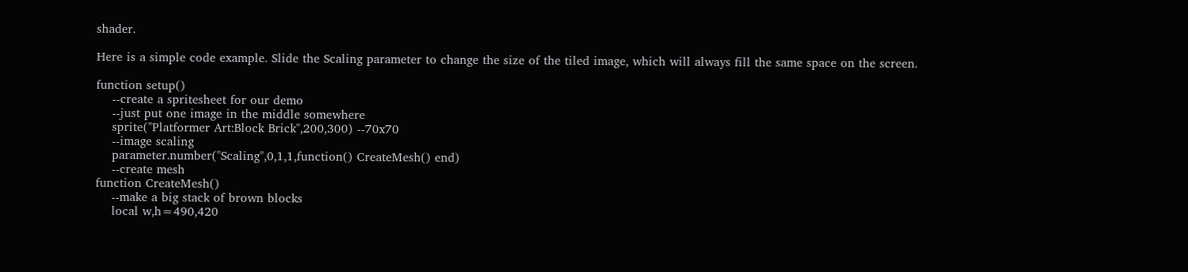shader.

Here is a simple code example. Slide the Scaling parameter to change the size of the tiled image, which will always fill the same space on the screen.

function setup()
    --create a spritesheet for our demo
    --just put one image in the middle somewhere
    sprite("Platformer Art:Block Brick",200,300) --70x70
    --image scaling
    parameter.number("Scaling",0,1,1,function() CreateMesh() end)
    --create mesh
function CreateMesh()
    --make a big stack of brown blocks
    local w,h=490,420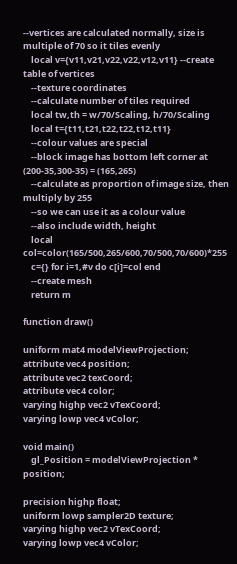--vertices are calculated normally, size is multiple of 70 so it tiles evenly
    local v={v11,v21,v22,v22,v12,v11} --create table of vertices
    --texture coordinates
    --calculate number of tiles required
    local tw,th = w/70/Scaling, h/70/Scaling
    local t={t11,t21,t22,t22,t12,t11}
    --colour values are special
    --block image has bottom left corner at (200-35,300-35) = (165,265)
    --calculate as proportion of image size, then multiply by 255
    --so we can use it as a colour value
    --also include width, height
    local col=color(165/500,265/600,70/500,70/600)*255
    c={} for i=1,#v do c[i]=col end
    --create mesh
    return m

function draw()

uniform mat4 modelViewProjection;
attribute vec4 position;
attribute vec2 texCoord;
attribute vec4 color;
varying highp vec2 vTexCoord;
varying lowp vec4 vColor;

void main()
    gl_Position = modelViewProjection * position;

precision highp float;
uniform lowp sampler2D texture;
varying highp vec2 vTexCoord;
varying lowp vec4 vColor;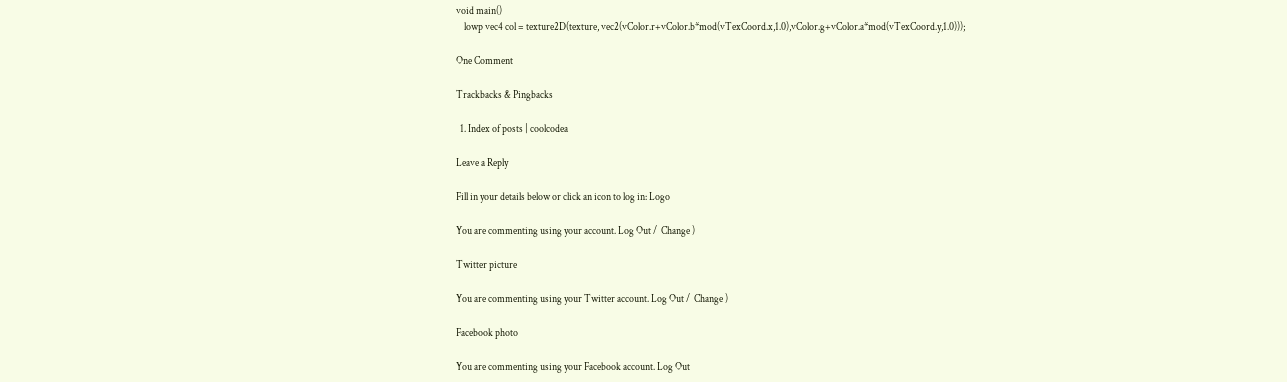void main()
    lowp vec4 col = texture2D(texture, vec2(vColor.r+vColor.b*mod(vTexCoord.x,1.0),vColor.g+vColor.a*mod(vTexCoord.y,1.0)));

One Comment

Trackbacks & Pingbacks

  1. Index of posts | coolcodea

Leave a Reply

Fill in your details below or click an icon to log in: Logo

You are commenting using your account. Log Out /  Change )

Twitter picture

You are commenting using your Twitter account. Log Out /  Change )

Facebook photo

You are commenting using your Facebook account. Log Out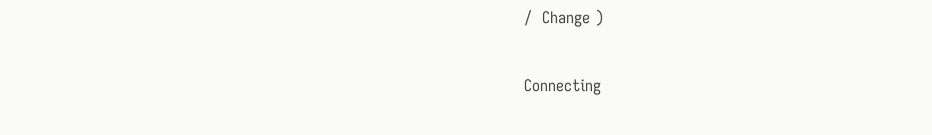/  Change )

Connecting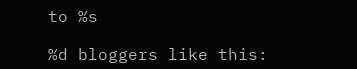to %s

%d bloggers like this: